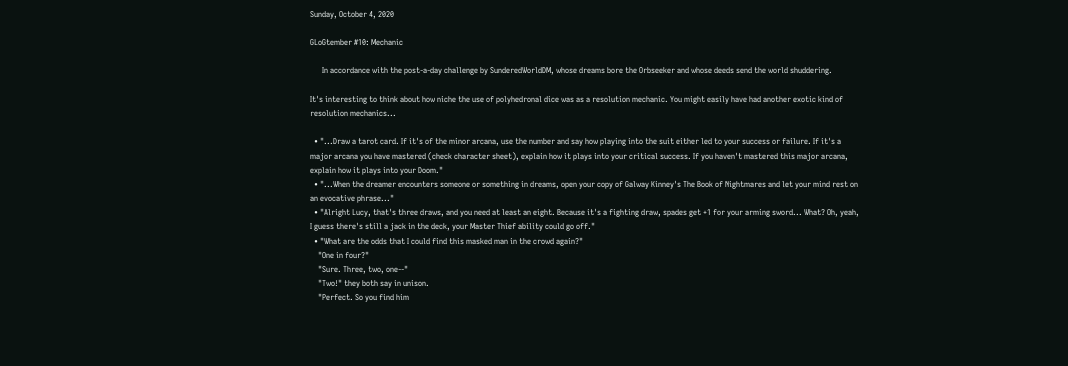Sunday, October 4, 2020

GLoGtember #10: Mechanic

      In accordance with the post-a-day challenge by SunderedWorldDM, whose dreams bore the Orbseeker and whose deeds send the world shuddering.

It's interesting to think about how niche the use of polyhedronal dice was as a resolution mechanic. You might easily have had another exotic kind of resolution mechanics...

  • "...Draw a tarot card. If it's of the minor arcana, use the number and say how playing into the suit either led to your success or failure. If it's a major arcana you have mastered (check character sheet), explain how it plays into your critical success. If you haven't mastered this major arcana, explain how it plays into your Doom."
  • "...When the dreamer encounters someone or something in dreams, open your copy of Galway Kinney's The Book of Nightmares and let your mind rest on an evocative phrase..."
  • "Alright Lucy, that's three draws, and you need at least an eight. Because it's a fighting draw, spades get +1 for your arming sword... What? Oh, yeah, I guess there's still a jack in the deck, your Master Thief ability could go off."
  • "What are the odds that I could find this masked man in the crowd again?"
    "One in four?"
    "Sure. Three, two, one--"
    "Two!" they both say in unison.
    "Perfect. So you find him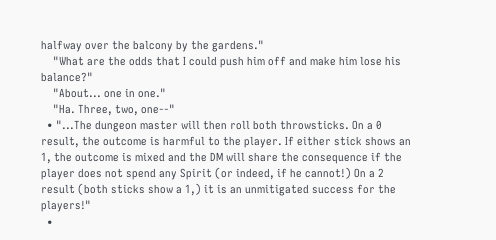halfway over the balcony by the gardens."
    "What are the odds that I could push him off and make him lose his balance?"
    "About... one in one."
    "Ha. Three, two, one--"
  • "...The dungeon master will then roll both throwsticks. On a 0 result, the outcome is harmful to the player. If either stick shows an 1, the outcome is mixed and the DM will share the consequence if the player does not spend any Spirit (or indeed, if he cannot!) On a 2 result (both sticks show a 1,) it is an unmitigated success for the players!"
  •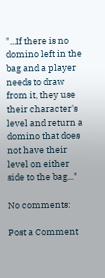"...If there is no domino left in the bag and a player needs to draw from it, they use their character's level and return a domino that does not have their level on either side to the bag..."

No comments:

Post a Comment